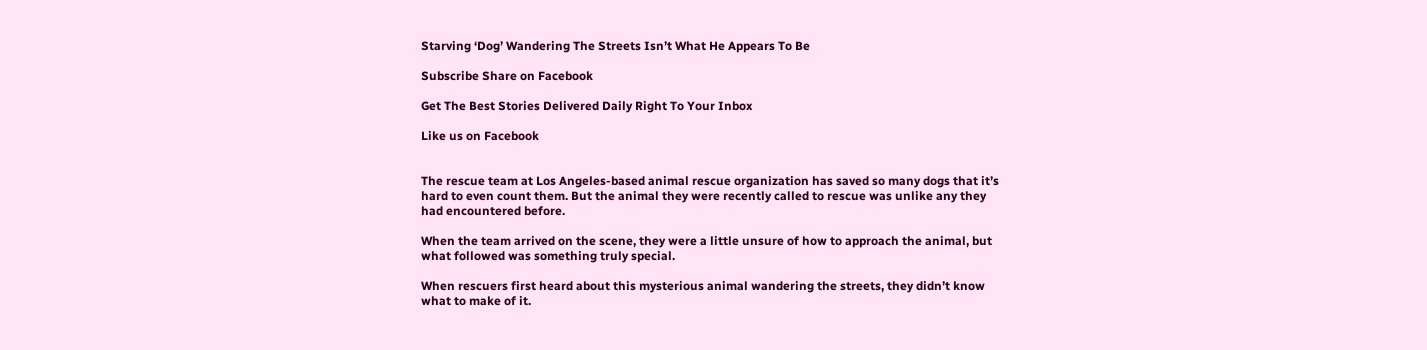Starving ‘Dog’ Wandering The Streets Isn’t What He Appears To Be

Subscribe Share on Facebook

Get The Best Stories Delivered Daily Right To Your Inbox

Like us on Facebook


The rescue team at Los Angeles-based animal rescue organization has saved so many dogs that it’s hard to even count them. But the animal they were recently called to rescue was unlike any they had encountered before.

When the team arrived on the scene, they were a little unsure of how to approach the animal, but what followed was something truly special.

When rescuers first heard about this mysterious animal wandering the streets, they didn’t know what to make of it.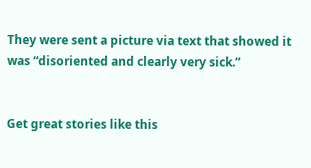They were sent a picture via text that showed it was “disoriented and clearly very sick.”


Get great stories like this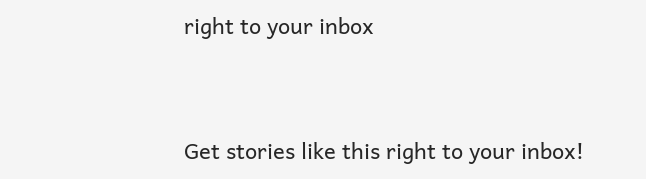right to your inbox


Get stories like this right to your inbox!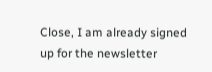Close, I am already signed up for the newsletter